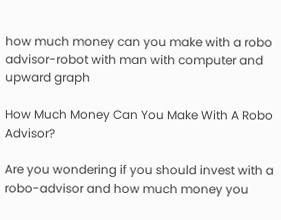how much money can you make with a robo advisor-robot with man with computer and upward graph

How Much Money Can You Make With A Robo Advisor?

Are you wondering if you should invest with a robo-advisor and how much money you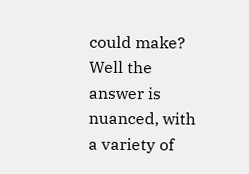could make? Well the answer is nuanced, with a variety of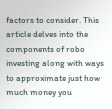factors to consider. This article delves into the components of robo investing along with ways to approximate just how much money you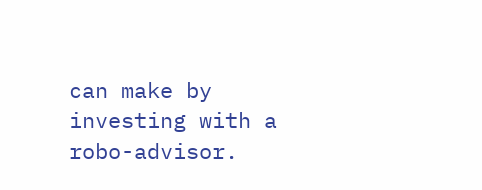can make by investing with a robo-advisor.